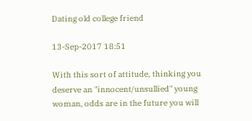Dating old college friend

13-Sep-2017 18:51

With this sort of attitude, thinking you deserve an "innocent/unsullied" young woman, odds are in the future you will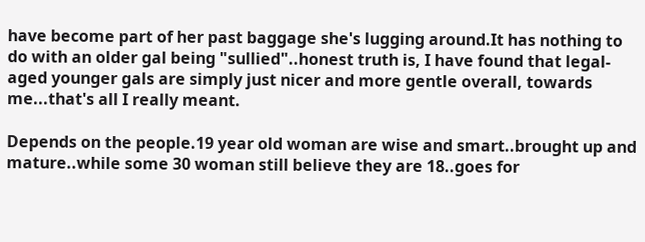have become part of her past baggage she's lugging around.It has nothing to do with an older gal being "sullied"..honest truth is, I have found that legal-aged younger gals are simply just nicer and more gentle overall, towards me...that's all I really meant.

Depends on the people.19 year old woman are wise and smart..brought up and mature..while some 30 woman still believe they are 18..goes for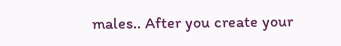males.. After you create your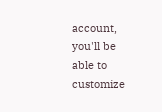account, you'll be able to customize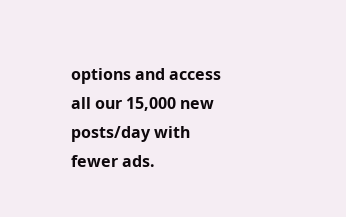options and access all our 15,000 new posts/day with fewer ads.